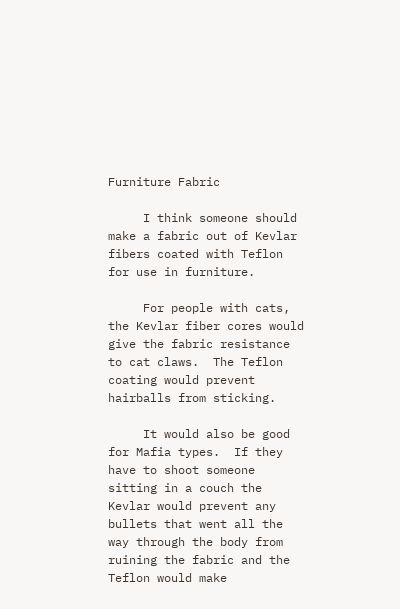Furniture Fabric

     I think someone should make a fabric out of Kevlar fibers coated with Teflon for use in furniture.

     For people with cats, the Kevlar fiber cores would give the fabric resistance to cat claws.  The Teflon coating would prevent hairballs from sticking.

     It would also be good for Mafia types.  If they have to shoot someone sitting in a couch the Kevlar would prevent any bullets that went all the way through the body from ruining the fabric and the Teflon would make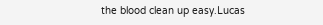the blood clean up easy.Lucas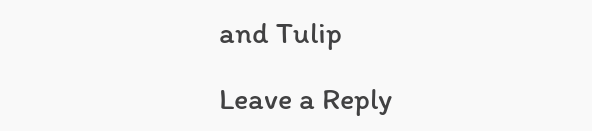and Tulip

Leave a Reply